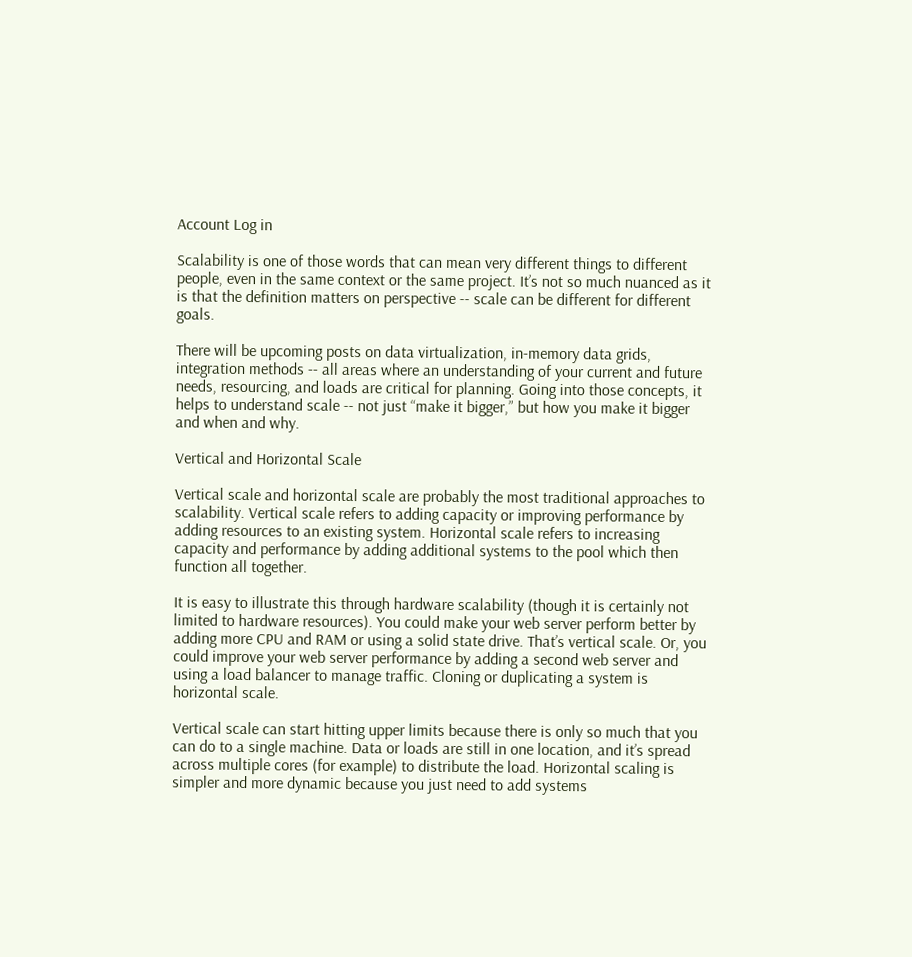Account Log in

Scalability is one of those words that can mean very different things to different people, even in the same context or the same project. It’s not so much nuanced as it is that the definition matters on perspective -- scale can be different for different goals.

There will be upcoming posts on data virtualization, in-memory data grids, integration methods -- all areas where an understanding of your current and future needs, resourcing, and loads are critical for planning. Going into those concepts, it helps to understand scale -- not just “make it bigger,” but how you make it bigger and when and why.

Vertical and Horizontal Scale

Vertical scale and horizontal scale are probably the most traditional approaches to scalability. Vertical scale refers to adding capacity or improving performance by adding resources to an existing system. Horizontal scale refers to increasing capacity and performance by adding additional systems to the pool which then function all together.

It is easy to illustrate this through hardware scalability (though it is certainly not limited to hardware resources). You could make your web server perform better by adding more CPU and RAM or using a solid state drive. That’s vertical scale. Or, you could improve your web server performance by adding a second web server and using a load balancer to manage traffic. Cloning or duplicating a system is horizontal scale.

Vertical scale can start hitting upper limits because there is only so much that you can do to a single machine. Data or loads are still in one location, and it’s spread across multiple cores (for example) to distribute the load. Horizontal scaling is simpler and more dynamic because you just need to add systems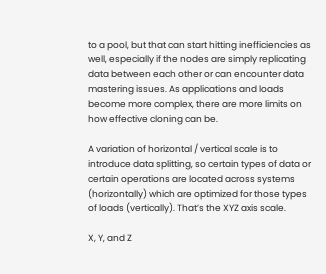to a pool, but that can start hitting inefficiencies as well, especially if the nodes are simply replicating data between each other or can encounter data mastering issues. As applications and loads become more complex, there are more limits on how effective cloning can be.

A variation of horizontal / vertical scale is to introduce data splitting, so certain types of data or certain operations are located across systems (horizontally) which are optimized for those types of loads (vertically). That’s the XYZ axis scale.

X, Y, and Z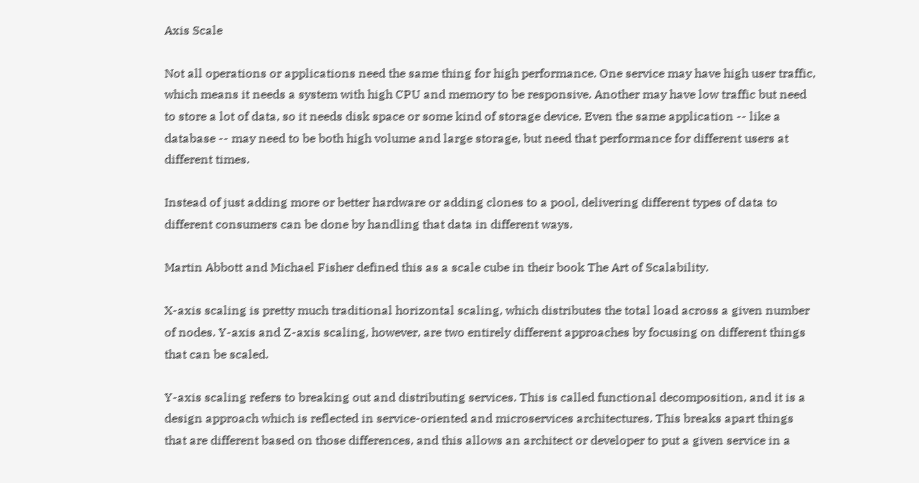Axis Scale

Not all operations or applications need the same thing for high performance. One service may have high user traffic, which means it needs a system with high CPU and memory to be responsive. Another may have low traffic but need to store a lot of data, so it needs disk space or some kind of storage device. Even the same application -- like a database -- may need to be both high volume and large storage, but need that performance for different users at different times.

Instead of just adding more or better hardware or adding clones to a pool, delivering different types of data to different consumers can be done by handling that data in different ways.

Martin Abbott and Michael Fisher defined this as a scale cube in their book The Art of Scalability.

X-axis scaling is pretty much traditional horizontal scaling, which distributes the total load across a given number of nodes. Y-axis and Z-axis scaling, however, are two entirely different approaches by focusing on different things that can be scaled.

Y-axis scaling refers to breaking out and distributing services. This is called functional decomposition, and it is a design approach which is reflected in service-oriented and microservices architectures. This breaks apart things that are different based on those differences, and this allows an architect or developer to put a given service in a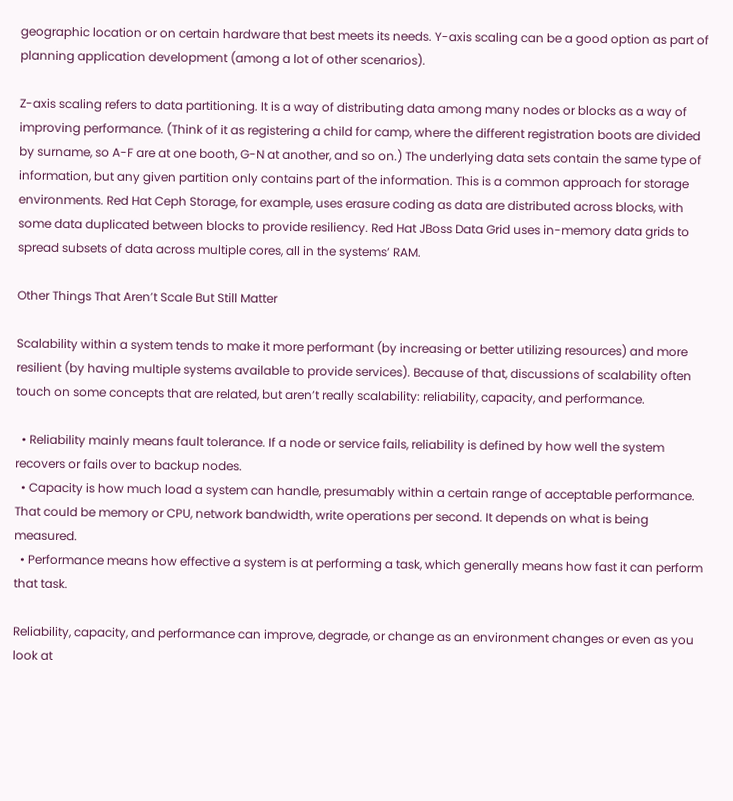geographic location or on certain hardware that best meets its needs. Y-axis scaling can be a good option as part of planning application development (among a lot of other scenarios).

Z-axis scaling refers to data partitioning. It is a way of distributing data among many nodes or blocks as a way of improving performance. (Think of it as registering a child for camp, where the different registration boots are divided by surname, so A-F are at one booth, G-N at another, and so on.) The underlying data sets contain the same type of information, but any given partition only contains part of the information. This is a common approach for storage environments. Red Hat Ceph Storage, for example, uses erasure coding as data are distributed across blocks, with some data duplicated between blocks to provide resiliency. Red Hat JBoss Data Grid uses in-memory data grids to spread subsets of data across multiple cores, all in the systems’ RAM.

Other Things That Aren’t Scale But Still Matter

Scalability within a system tends to make it more performant (by increasing or better utilizing resources) and more resilient (by having multiple systems available to provide services). Because of that, discussions of scalability often touch on some concepts that are related, but aren’t really scalability: reliability, capacity, and performance.

  • Reliability mainly means fault tolerance. If a node or service fails, reliability is defined by how well the system recovers or fails over to backup nodes.
  • Capacity is how much load a system can handle, presumably within a certain range of acceptable performance. That could be memory or CPU, network bandwidth, write operations per second. It depends on what is being measured.
  • Performance means how effective a system is at performing a task, which generally means how fast it can perform that task.

Reliability, capacity, and performance can improve, degrade, or change as an environment changes or even as you look at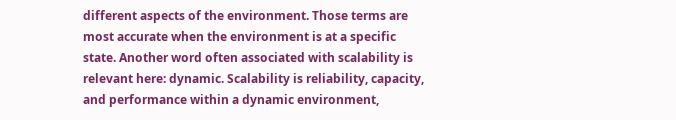different aspects of the environment. Those terms are most accurate when the environment is at a specific state. Another word often associated with scalability is relevant here: dynamic. Scalability is reliability, capacity, and performance within a dynamic environment,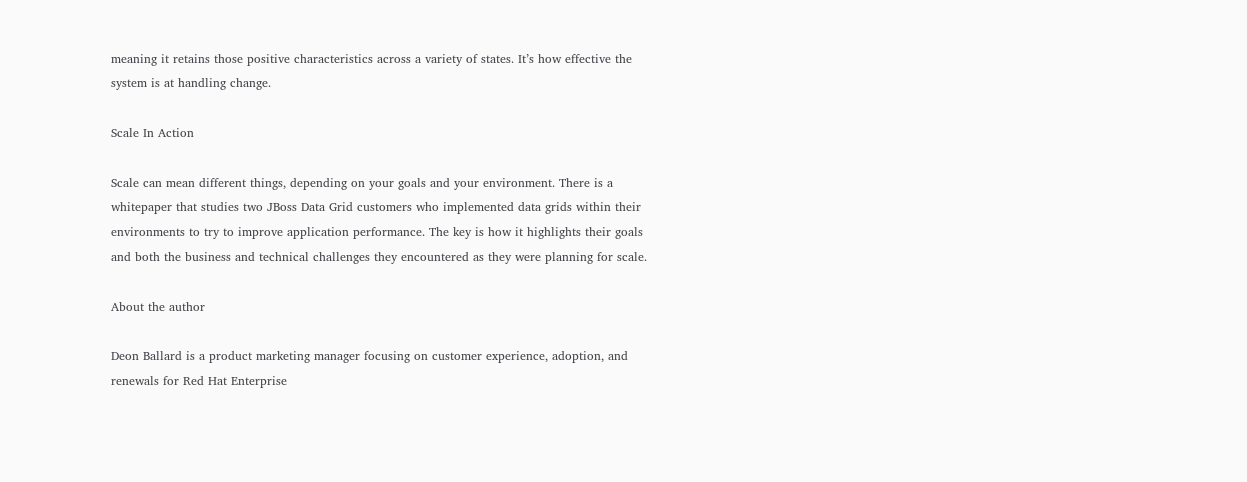meaning it retains those positive characteristics across a variety of states. It’s how effective the system is at handling change.

Scale In Action

Scale can mean different things, depending on your goals and your environment. There is a whitepaper that studies two JBoss Data Grid customers who implemented data grids within their environments to try to improve application performance. The key is how it highlights their goals and both the business and technical challenges they encountered as they were planning for scale.

About the author

Deon Ballard is a product marketing manager focusing on customer experience, adoption, and renewals for Red Hat Enterprise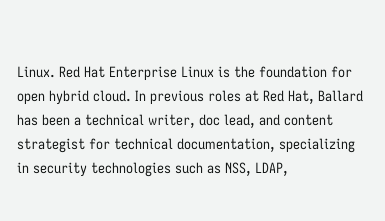Linux. Red Hat Enterprise Linux is the foundation for open hybrid cloud. In previous roles at Red Hat, Ballard has been a technical writer, doc lead, and content strategist for technical documentation, specializing in security technologies such as NSS, LDAP,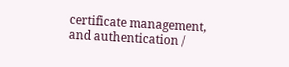certificate management, and authentication /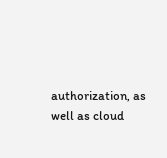authorization, as well as cloud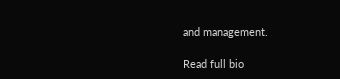and management.

Read full bio